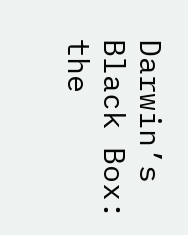Darwin’s Black Box: the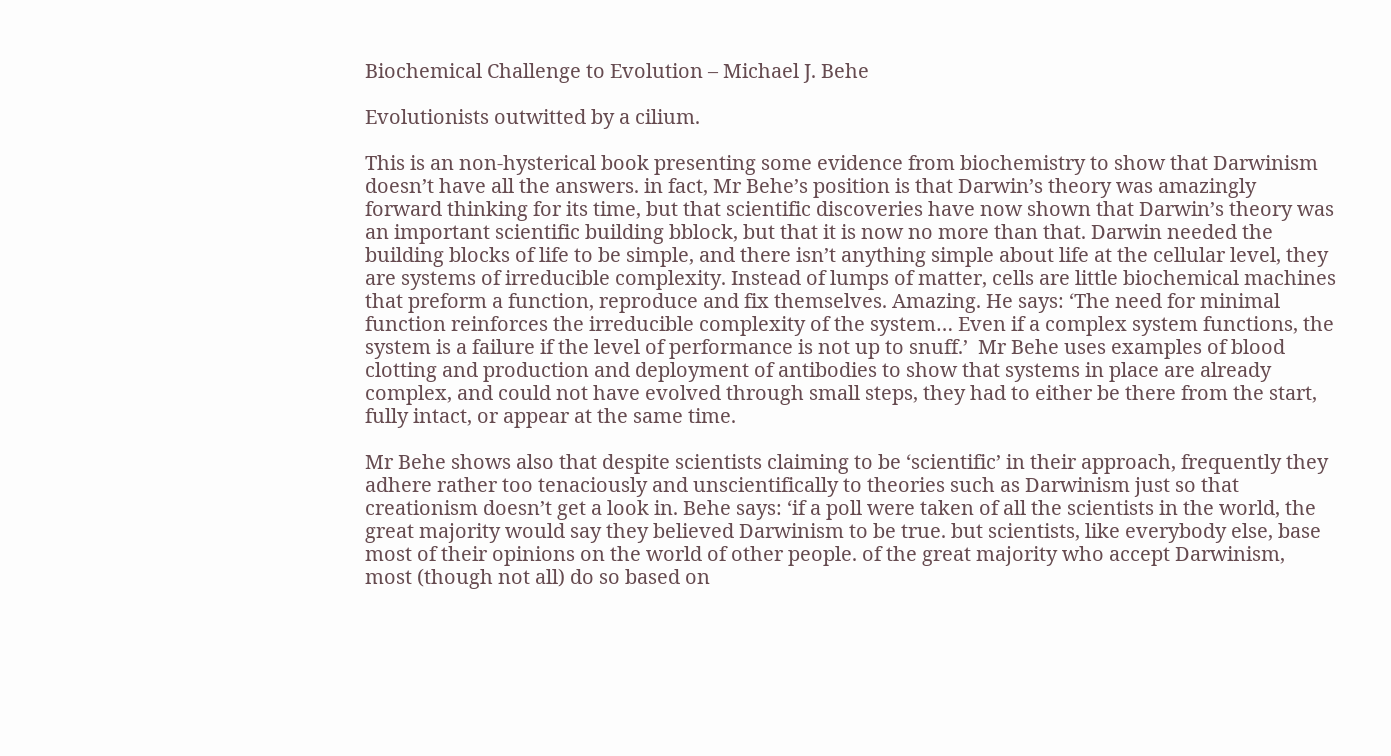Biochemical Challenge to Evolution – Michael J. Behe

Evolutionists outwitted by a cilium.

This is an non-hysterical book presenting some evidence from biochemistry to show that Darwinism doesn’t have all the answers. in fact, Mr Behe’s position is that Darwin’s theory was amazingly forward thinking for its time, but that scientific discoveries have now shown that Darwin’s theory was an important scientific building bblock, but that it is now no more than that. Darwin needed the building blocks of life to be simple, and there isn’t anything simple about life at the cellular level, they are systems of irreducible complexity. Instead of lumps of matter, cells are little biochemical machines that preform a function, reproduce and fix themselves. Amazing. He says: ‘The need for minimal function reinforces the irreducible complexity of the system… Even if a complex system functions, the system is a failure if the level of performance is not up to snuff.’  Mr Behe uses examples of blood clotting and production and deployment of antibodies to show that systems in place are already complex, and could not have evolved through small steps, they had to either be there from the start, fully intact, or appear at the same time.

Mr Behe shows also that despite scientists claiming to be ‘scientific’ in their approach, frequently they adhere rather too tenaciously and unscientifically to theories such as Darwinism just so that creationism doesn’t get a look in. Behe says: ‘if a poll were taken of all the scientists in the world, the great majority would say they believed Darwinism to be true. but scientists, like everybody else, base most of their opinions on the world of other people. of the great majority who accept Darwinism, most (though not all) do so based on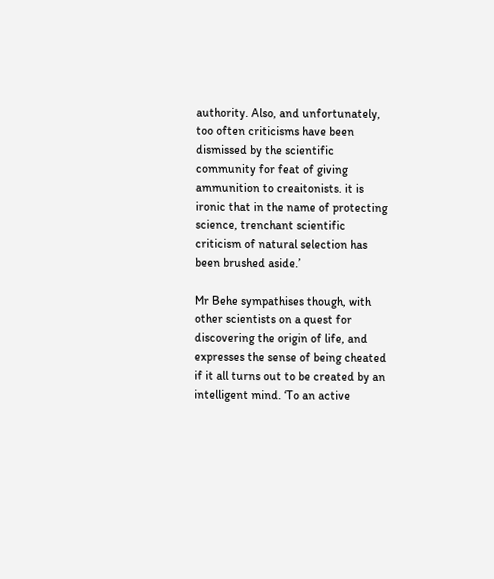authority. Also, and unfortunately, too often criticisms have been dismissed by the scientific community for feat of giving ammunition to creaitonists. it is ironic that in the name of protecting science, trenchant scientific criticism of natural selection has been brushed aside.’

Mr Behe sympathises though, with other scientists on a quest for discovering the origin of life, and expresses the sense of being cheated if it all turns out to be created by an intelligent mind. ‘To an active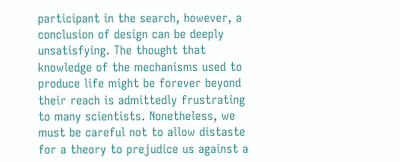participant in the search, however, a conclusion of design can be deeply unsatisfying. The thought that knowledge of the mechanisms used to produce life might be forever beyond their reach is admittedly frustrating to many scientists. Nonetheless, we must be careful not to allow distaste for a theory to prejudice us against a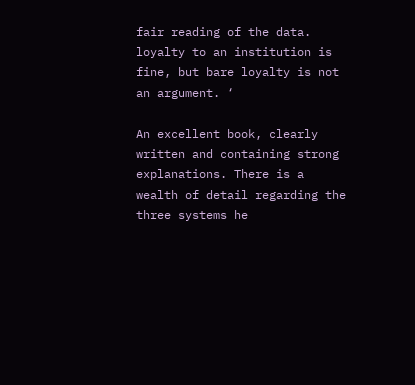fair reading of the data. loyalty to an institution is fine, but bare loyalty is not an argument. ‘

An excellent book, clearly written and containing strong explanations. There is a wealth of detail regarding the three systems he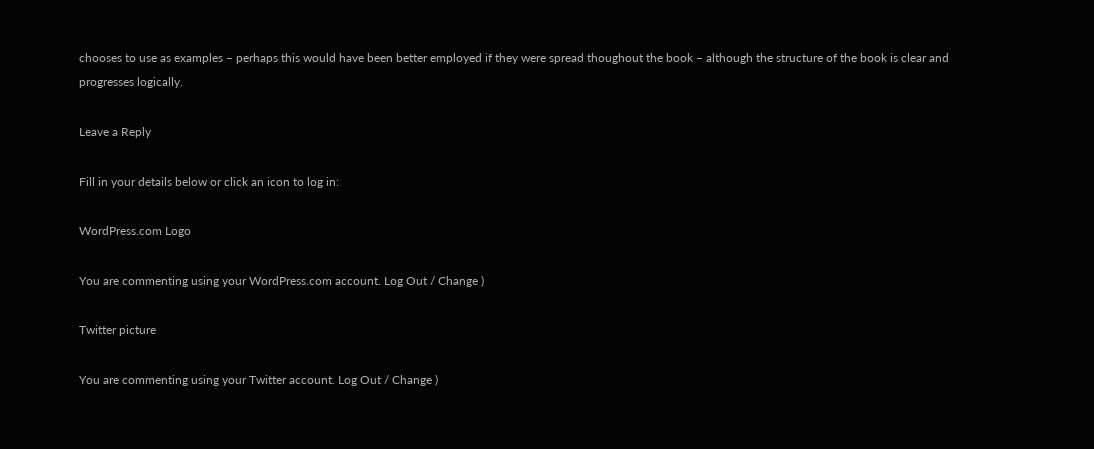chooses to use as examples – perhaps this would have been better employed if they were spread thoughout the book – although the structure of the book is clear and progresses logically.

Leave a Reply

Fill in your details below or click an icon to log in:

WordPress.com Logo

You are commenting using your WordPress.com account. Log Out / Change )

Twitter picture

You are commenting using your Twitter account. Log Out / Change )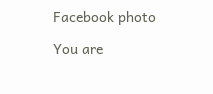Facebook photo

You are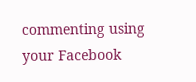commenting using your Facebook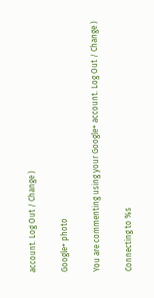account. Log Out / Change )

Google+ photo

You are commenting using your Google+ account. Log Out / Change )

Connecting to %s